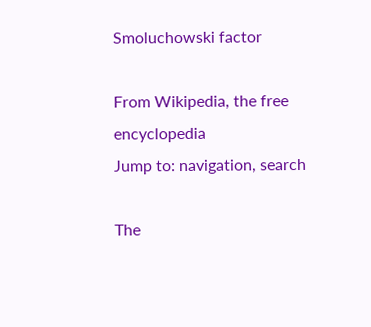Smoluchowski factor

From Wikipedia, the free encyclopedia
Jump to: navigation, search

The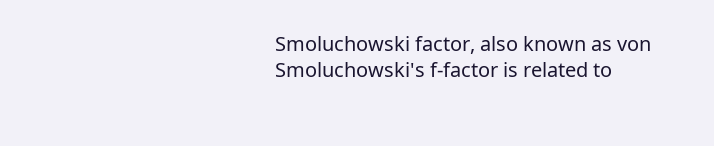Smoluchowski factor, also known as von Smoluchowski's f-factor is related to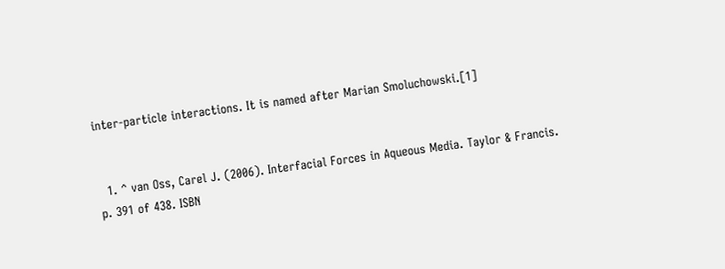inter-particle interactions. It is named after Marian Smoluchowski.[1]


  1. ^ van Oss, Carel J. (2006). Interfacial Forces in Aqueous Media. Taylor & Francis. p. 391 of 438. ISBN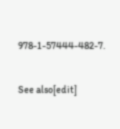978-1-57444-482-7.

See also[edit]